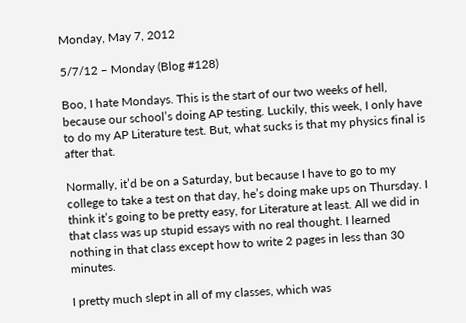Monday, May 7, 2012

5/7/12 – Monday (Blog #128)

Boo, I hate Mondays. This is the start of our two weeks of hell, because our school’s doing AP testing. Luckily, this week, I only have to do my AP Literature test. But, what sucks is that my physics final is after that.

Normally, it’d be on a Saturday, but because I have to go to my college to take a test on that day, he’s doing make ups on Thursday. I think it’s going to be pretty easy, for Literature at least. All we did in that class was up stupid essays with no real thought. I learned nothing in that class except how to write 2 pages in less than 30 minutes.

I pretty much slept in all of my classes, which was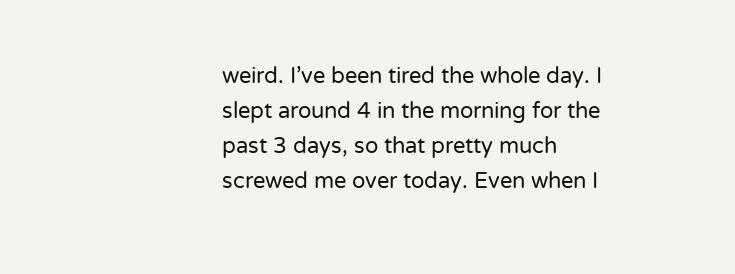weird. I’ve been tired the whole day. I slept around 4 in the morning for the past 3 days, so that pretty much screwed me over today. Even when I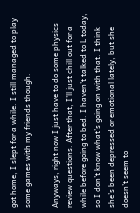got home, I slept for a while. I still managed to play some games with my friends though.

Anyways, right now I just have to do some physics review questions. After that, I’ll just chill out for a while before going to bed. I haven’t talked to L today, so I don’t know what’s going on with that. I think she’s been depressed or emotional lately, but she doesn’t seem to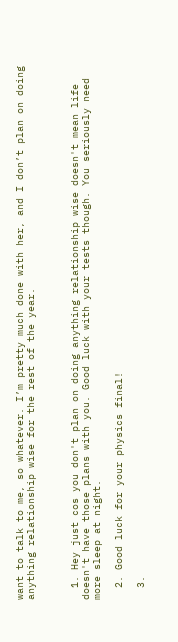want to talk to me, so whatever. I’m pretty much done with her, and I don’t plan on doing anything relationship wise for the rest of the year.



  1. Hey just cos you don't plan on doing anything relationship wise doesn't mean life doesn't have those plans with you. Good luck with your tests though. You seriously need more sleep at night.

  2. Good luck for your physics final!

  3.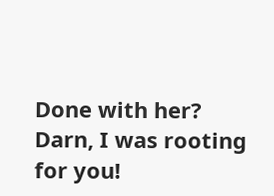Done with her? Darn, I was rooting for you!